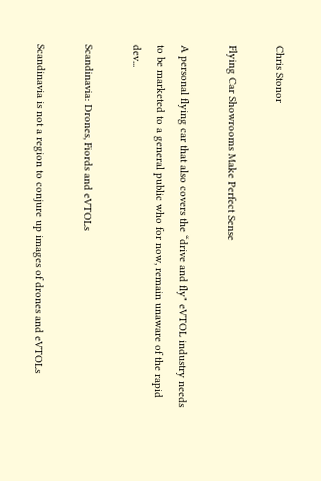Chris Stonor

Flying Car Showrooms Make Perfect Sense

A personal flying car that also covers the “drive and fly" eVTOL industry needs to be marketed to a general public who for now, remain unaware of the rapid dev...

Scandinavia: Drones, Fiords and eVTOLs

Scandinavia is not a region to conjure up images of drones and eVTOLs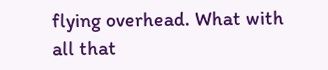flying overhead. What with all that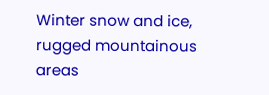Winter snow and ice, rugged mountainous areas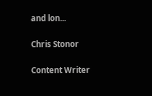and lon...

Chris Stonor

Content Writer